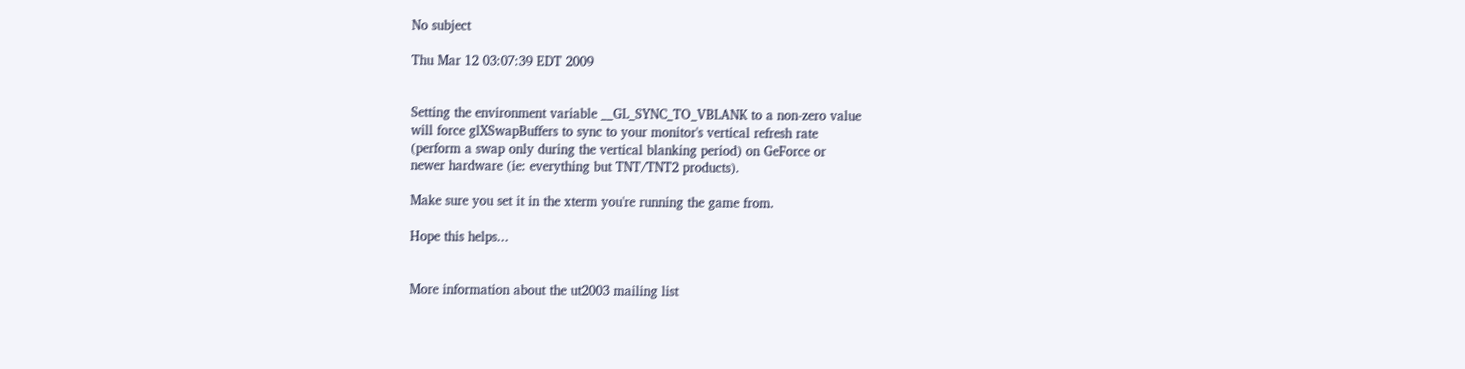No subject

Thu Mar 12 03:07:39 EDT 2009


Setting the environment variable __GL_SYNC_TO_VBLANK to a non-zero value
will force glXSwapBuffers to sync to your monitor's vertical refresh rate
(perform a swap only during the vertical blanking period) on GeForce or
newer hardware (ie: everything but TNT/TNT2 products).

Make sure you set it in the xterm you're running the game from.

Hope this helps...


More information about the ut2003 mailing list